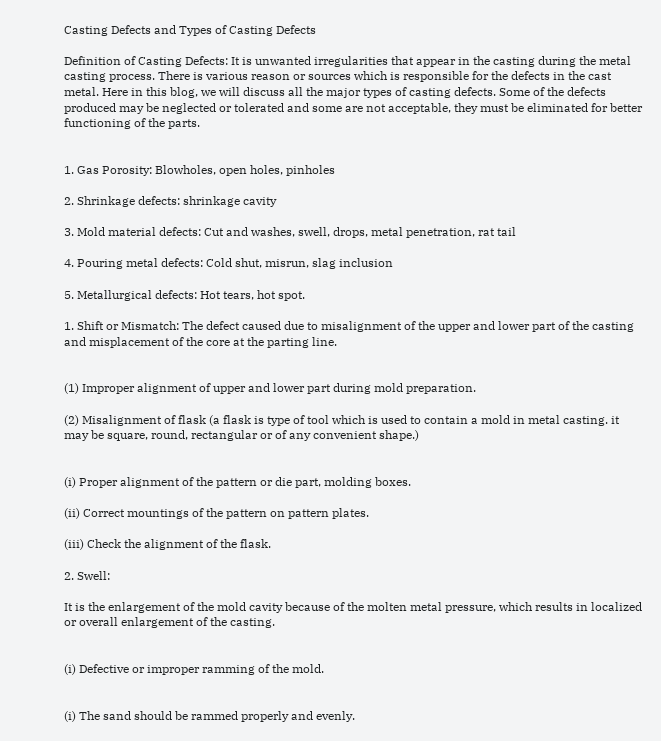Casting Defects and Types of Casting Defects

Definition of Casting Defects: It is unwanted irregularities that appear in the casting during the metal casting process. There is various reason or sources which is responsible for the defects in the cast metal. Here in this blog, we will discuss all the major types of casting defects. Some of the defects produced may be neglected or tolerated and some are not acceptable, they must be eliminated for better functioning of the parts.


1. Gas Porosity: Blowholes, open holes, pinholes

2. Shrinkage defects: shrinkage cavity

3. Mold material defects: Cut and washes, swell, drops, metal penetration, rat tail

4. Pouring metal defects: Cold shut, misrun, slag inclusion

5. Metallurgical defects: Hot tears, hot spot.

1. Shift or Mismatch: The defect caused due to misalignment of the upper and lower part of the casting and misplacement of the core at the parting line.


(1) Improper alignment of upper and lower part during mold preparation.

(2) Misalignment of flask (a flask is type of tool which is used to contain a mold in metal casting. it may be square, round, rectangular or of any convenient shape.)


(i) Proper alignment of the pattern or die part, molding boxes.

(ii) Correct mountings of the pattern on pattern plates.

(iii) Check the alignment of the flask.

2. Swell:

It is the enlargement of the mold cavity because of the molten metal pressure, which results in localized or overall enlargement of the casting.


(i) Defective or improper ramming of the mold.


(i) The sand should be rammed properly and evenly.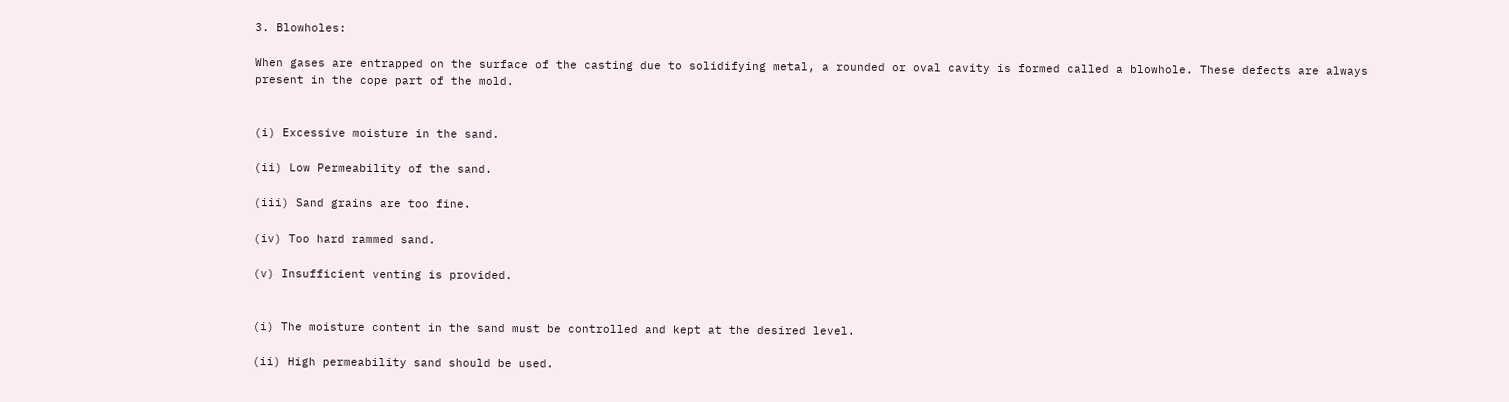3. Blowholes:

When gases are entrapped on the surface of the casting due to solidifying metal, a rounded or oval cavity is formed called a blowhole. These defects are always present in the cope part of the mold.


(i) Excessive moisture in the sand.

(ii) Low Permeability of the sand.

(iii) Sand grains are too fine.

(iv) Too hard rammed sand.

(v) Insufficient venting is provided.


(i) The moisture content in the sand must be controlled and kept at the desired level.

(ii) High permeability sand should be used.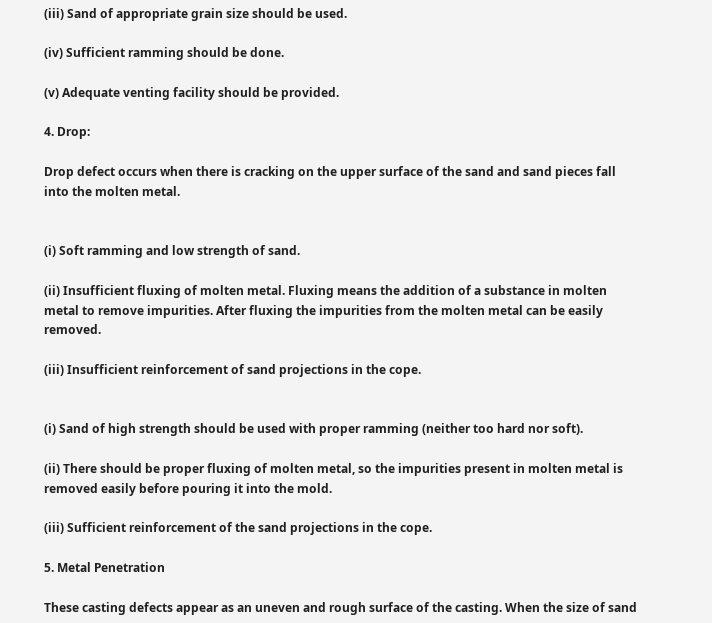(iii) Sand of appropriate grain size should be used.

(iv) Sufficient ramming should be done.

(v) Adequate venting facility should be provided.

4. Drop:

Drop defect occurs when there is cracking on the upper surface of the sand and sand pieces fall into the molten metal.


(i) Soft ramming and low strength of sand.

(ii) Insufficient fluxing of molten metal. Fluxing means the addition of a substance in molten metal to remove impurities. After fluxing the impurities from the molten metal can be easily removed.

(iii) Insufficient reinforcement of sand projections in the cope.


(i) Sand of high strength should be used with proper ramming (neither too hard nor soft).

(ii) There should be proper fluxing of molten metal, so the impurities present in molten metal is removed easily before pouring it into the mold.

(iii) Sufficient reinforcement of the sand projections in the cope.

5. Metal Penetration

These casting defects appear as an uneven and rough surface of the casting. When the size of sand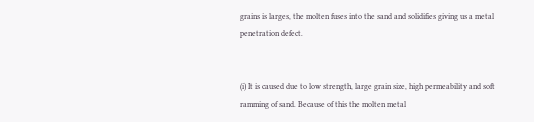grains is larges, the molten fuses into the sand and solidifies giving us a metal penetration defect.


(i) It is caused due to low strength, large grain size, high permeability and soft ramming of sand. Because of this the molten metal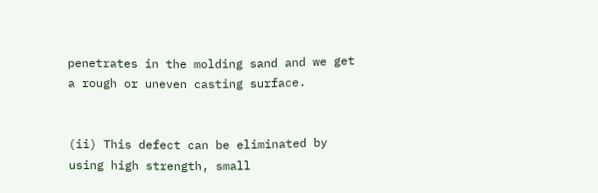penetrates in the molding sand and we get a rough or uneven casting surface.


(ii) This defect can be eliminated by using high strength, small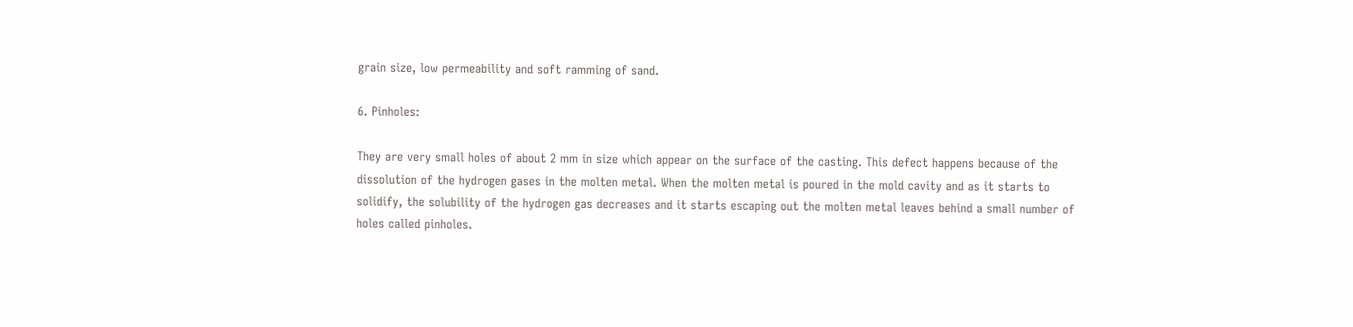grain size, low permeability and soft ramming of sand.

6. Pinholes:

They are very small holes of about 2 mm in size which appear on the surface of the casting. This defect happens because of the dissolution of the hydrogen gases in the molten metal. When the molten metal is poured in the mold cavity and as it starts to solidify, the solubility of the hydrogen gas decreases and it starts escaping out the molten metal leaves behind a small number of holes called pinholes.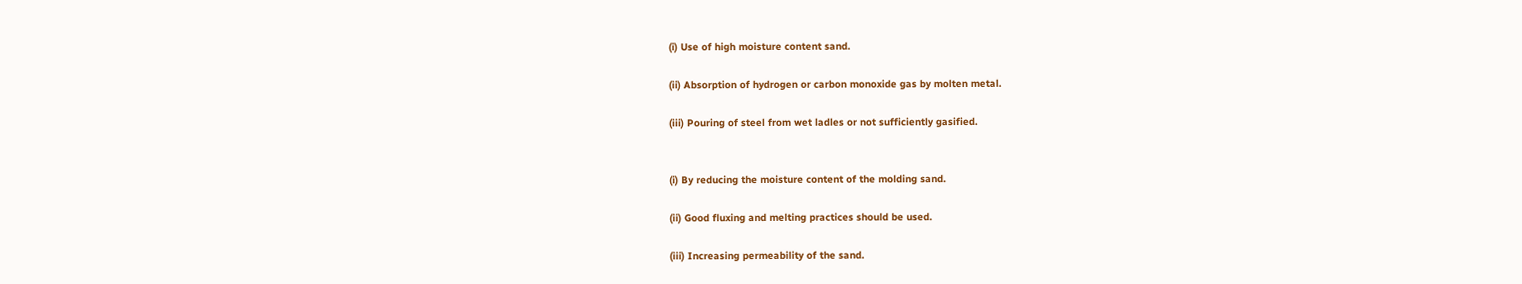(i) Use of high moisture content sand.

(ii) Absorption of hydrogen or carbon monoxide gas by molten metal.

(iii) Pouring of steel from wet ladles or not sufficiently gasified.


(i) By reducing the moisture content of the molding sand.

(ii) Good fluxing and melting practices should be used.

(iii) Increasing permeability of the sand.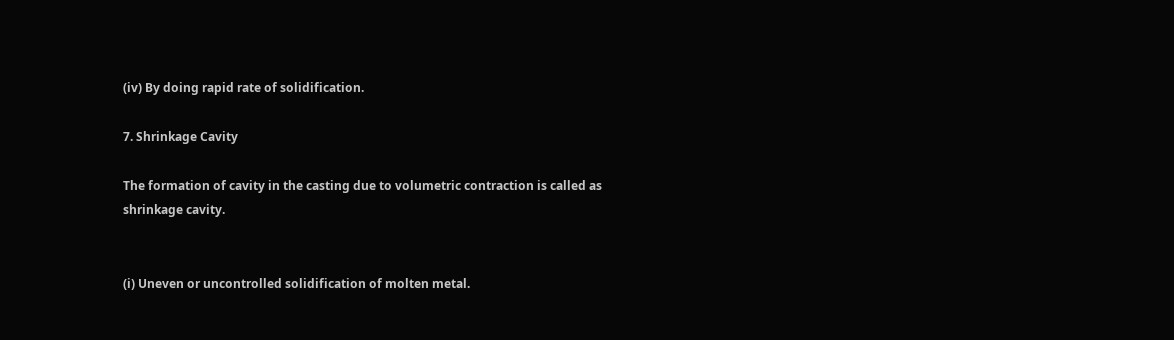(iv) By doing rapid rate of solidification.

7. Shrinkage Cavity

The formation of cavity in the casting due to volumetric contraction is called as shrinkage cavity.


(i) Uneven or uncontrolled solidification of molten metal.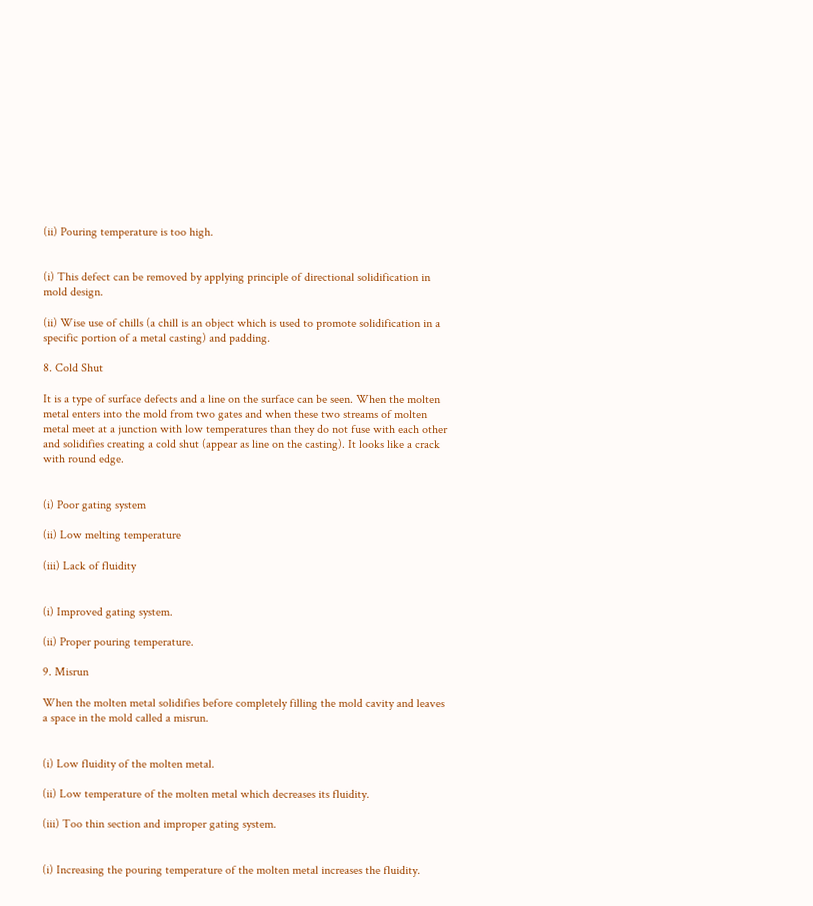(ii) Pouring temperature is too high.


(i) This defect can be removed by applying principle of directional solidification in mold design.

(ii) Wise use of chills (a chill is an object which is used to promote solidification in a specific portion of a metal casting) and padding.

8. Cold Shut

It is a type of surface defects and a line on the surface can be seen. When the molten metal enters into the mold from two gates and when these two streams of molten metal meet at a junction with low temperatures than they do not fuse with each other and solidifies creating a cold shut (appear as line on the casting). It looks like a crack with round edge.


(i) Poor gating system

(ii) Low melting temperature

(iii) Lack of fluidity


(i) Improved gating system.

(ii) Proper pouring temperature.

9. Misrun

When the molten metal solidifies before completely filling the mold cavity and leaves a space in the mold called a misrun.


(i) Low fluidity of the molten metal.

(ii) Low temperature of the molten metal which decreases its fluidity.

(iii) Too thin section and improper gating system.


(i) Increasing the pouring temperature of the molten metal increases the fluidity.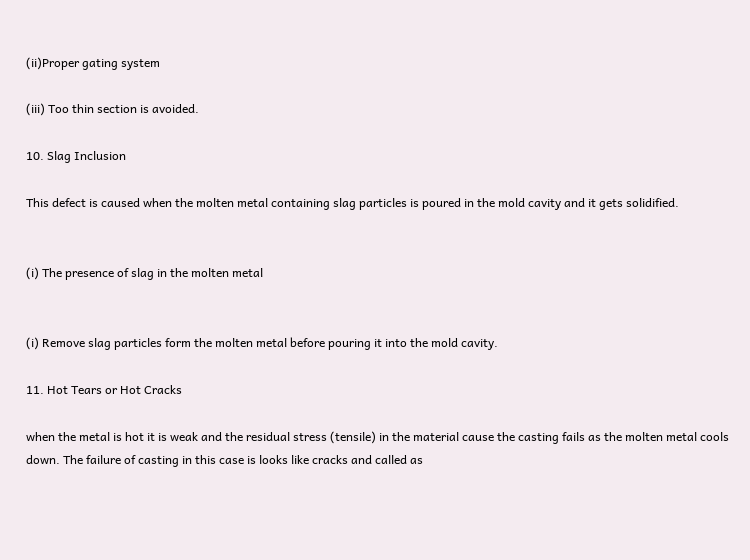(ii)Proper gating system

(iii) Too thin section is avoided.

10. Slag Inclusion

This defect is caused when the molten metal containing slag particles is poured in the mold cavity and it gets solidified.


(i) The presence of slag in the molten metal


(i) Remove slag particles form the molten metal before pouring it into the mold cavity.

11. Hot Tears or Hot Cracks

when the metal is hot it is weak and the residual stress (tensile) in the material cause the casting fails as the molten metal cools down. The failure of casting in this case is looks like cracks and called as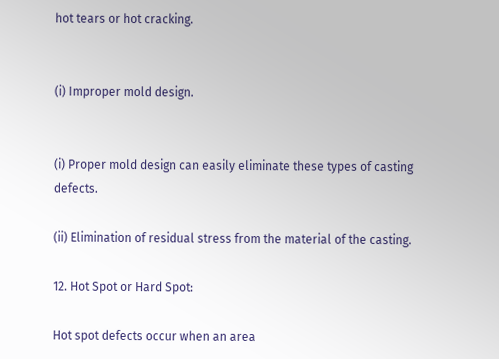hot tears or hot cracking.


(i) Improper mold design.


(i) Proper mold design can easily eliminate these types of casting defects.

(ii) Elimination of residual stress from the material of the casting.

12. Hot Spot or Hard Spot:

Hot spot defects occur when an area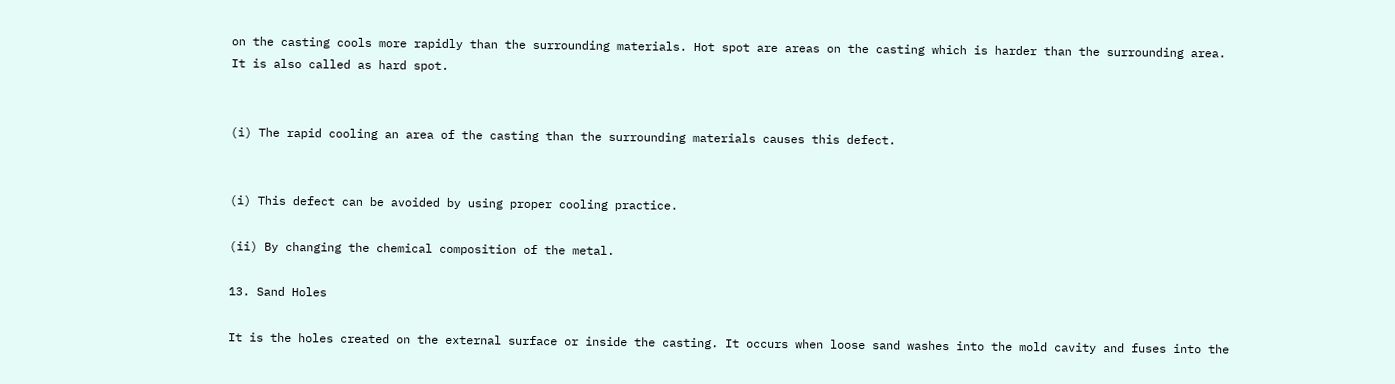on the casting cools more rapidly than the surrounding materials. Hot spot are areas on the casting which is harder than the surrounding area. It is also called as hard spot.


(i) The rapid cooling an area of the casting than the surrounding materials causes this defect.


(i) This defect can be avoided by using proper cooling practice.

(ii) By changing the chemical composition of the metal.

13. Sand Holes

It is the holes created on the external surface or inside the casting. It occurs when loose sand washes into the mold cavity and fuses into the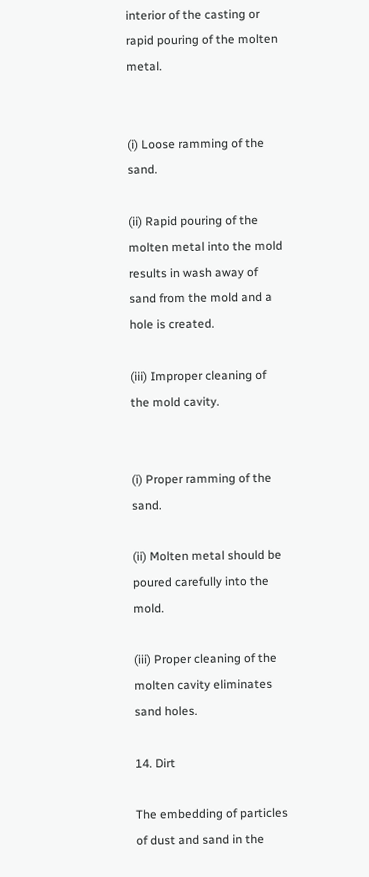interior of the casting or rapid pouring of the molten metal.


(i) Loose ramming of the sand.

(ii) Rapid pouring of the molten metal into the mold results in wash away of sand from the mold and a hole is created.

(iii) Improper cleaning of the mold cavity.


(i) Proper ramming of the sand.

(ii) Molten metal should be poured carefully into the mold.

(iii) Proper cleaning of the molten cavity eliminates sand holes.

14. Dirt

The embedding of particles of dust and sand in the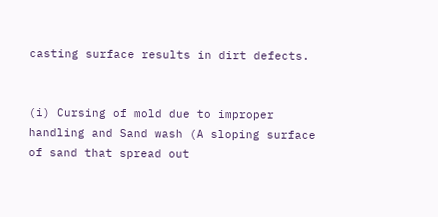casting surface results in dirt defects.


(i) Cursing of mold due to improper handling and Sand wash (A sloping surface of sand that spread out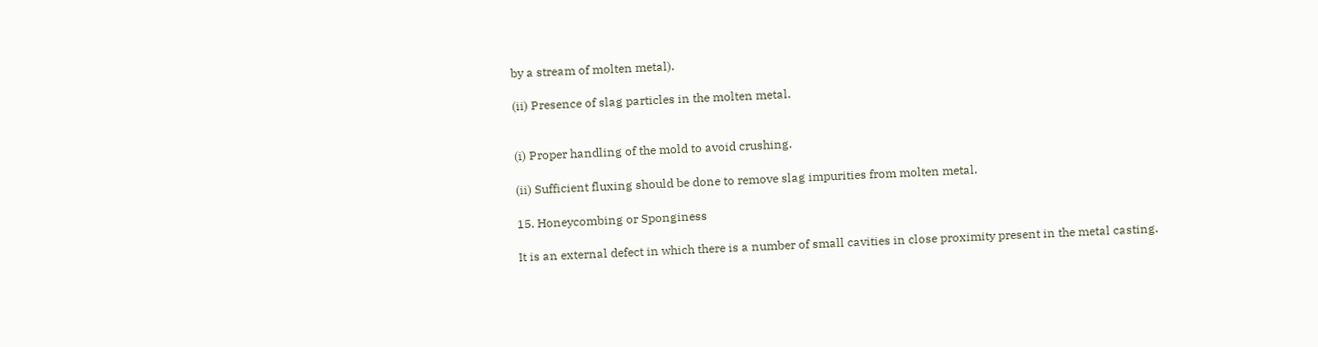by a stream of molten metal).

(ii) Presence of slag particles in the molten metal.


(i) Proper handling of the mold to avoid crushing.

(ii) Sufficient fluxing should be done to remove slag impurities from molten metal.

15. Honeycombing or Sponginess

It is an external defect in which there is a number of small cavities in close proximity present in the metal casting.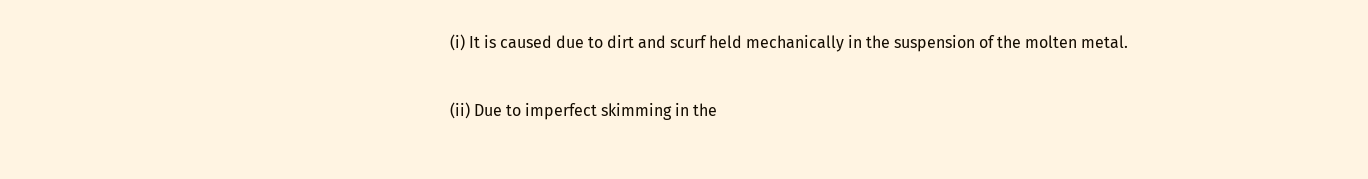(i) It is caused due to dirt and scurf held mechanically in the suspension of the molten metal.

(ii) Due to imperfect skimming in the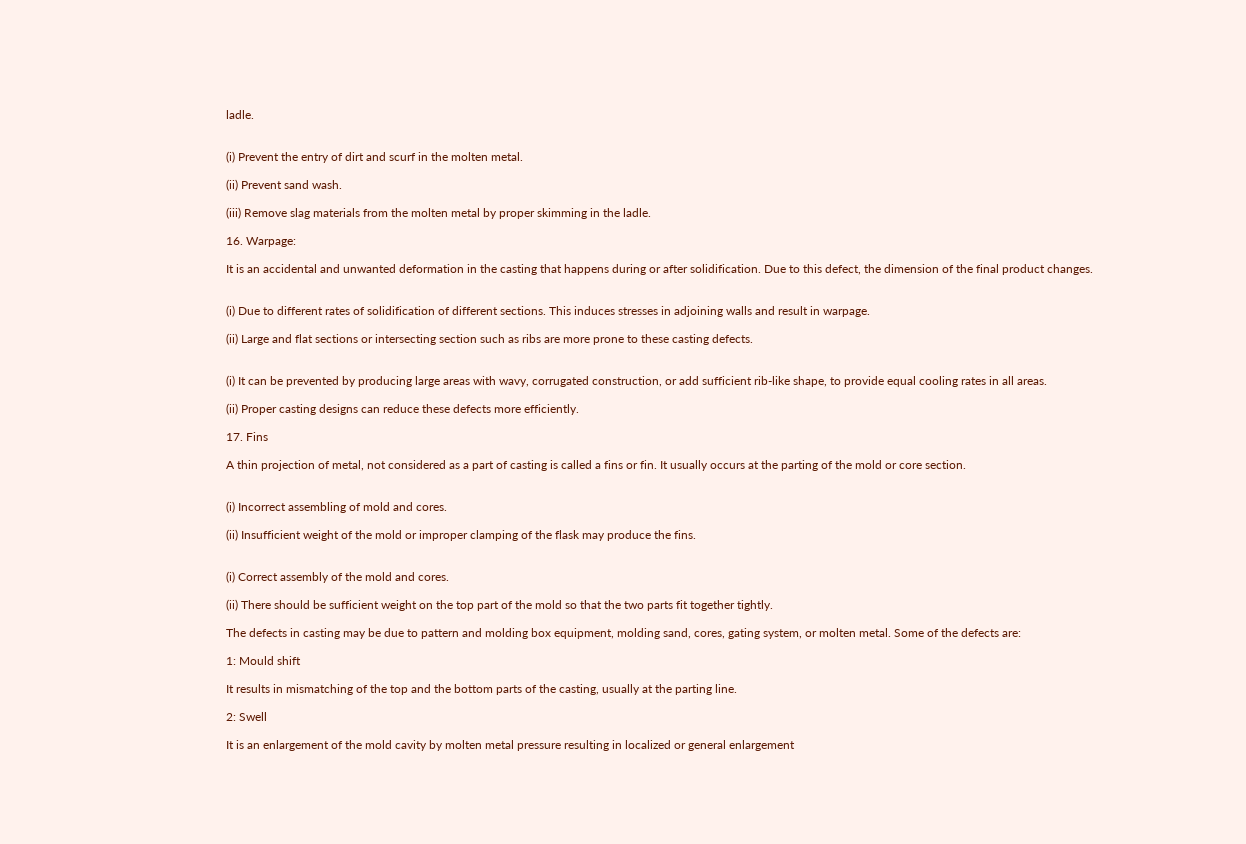ladle.


(i) Prevent the entry of dirt and scurf in the molten metal.

(ii) Prevent sand wash.

(iii) Remove slag materials from the molten metal by proper skimming in the ladle.

16. Warpage:

It is an accidental and unwanted deformation in the casting that happens during or after solidification. Due to this defect, the dimension of the final product changes.


(i) Due to different rates of solidification of different sections. This induces stresses in adjoining walls and result in warpage.

(ii) Large and flat sections or intersecting section such as ribs are more prone to these casting defects.


(i) It can be prevented by producing large areas with wavy, corrugated construction, or add sufficient rib-like shape, to provide equal cooling rates in all areas.

(ii) Proper casting designs can reduce these defects more efficiently.

17. Fins

A thin projection of metal, not considered as a part of casting is called a fins or fin. It usually occurs at the parting of the mold or core section.


(i) Incorrect assembling of mold and cores.

(ii) Insufficient weight of the mold or improper clamping of the flask may produce the fins.


(i) Correct assembly of the mold and cores.

(ii) There should be sufficient weight on the top part of the mold so that the two parts fit together tightly.

The defects in casting may be due to pattern and molding box equipment, molding sand, cores, gating system, or molten metal. Some of the defects are:

1: Mould shift

It results in mismatching of the top and the bottom parts of the casting, usually at the parting line.

2: Swell

It is an enlargement of the mold cavity by molten metal pressure resulting in localized or general enlargement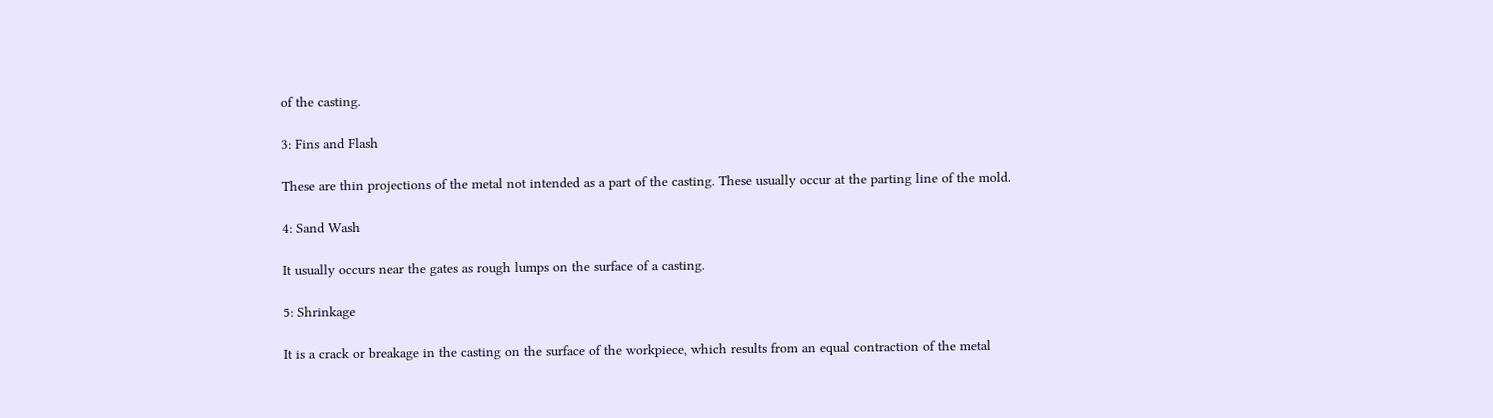of the casting.

3: Fins and Flash

These are thin projections of the metal not intended as a part of the casting. These usually occur at the parting line of the mold.

4: Sand Wash

It usually occurs near the gates as rough lumps on the surface of a casting.

5: Shrinkage

It is a crack or breakage in the casting on the surface of the workpiece, which results from an equal contraction of the metal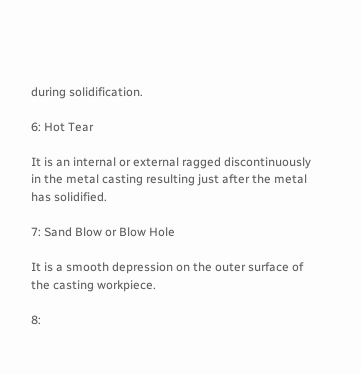during solidification.

6: Hot Tear

It is an internal or external ragged discontinuously in the metal casting resulting just after the metal has solidified.

7: Sand Blow or Blow Hole

It is a smooth depression on the outer surface of the casting workpiece.

8: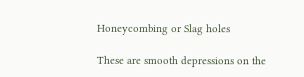Honeycombing or Slag holes

These are smooth depressions on the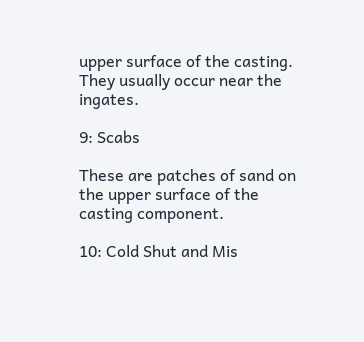upper surface of the casting. They usually occur near the ingates.

9: Scabs

These are patches of sand on the upper surface of the casting component.

10: Cold Shut and Mis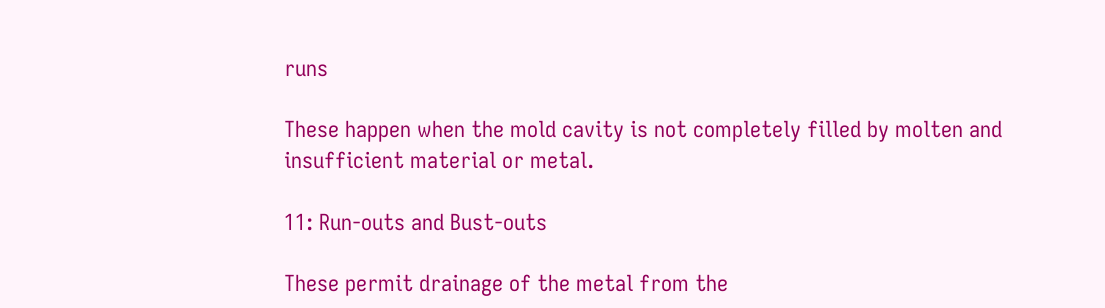runs

These happen when the mold cavity is not completely filled by molten and insufficient material or metal.

11: Run-outs and Bust-outs

These permit drainage of the metal from the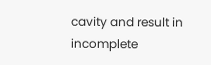cavity and result in incomplete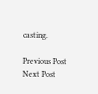casting.

Previous Post Next Post